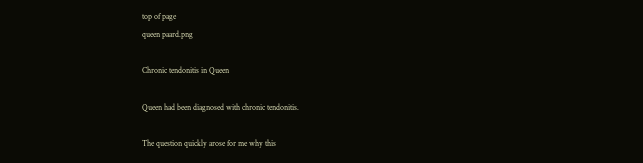top of page
queen paard.png

Chronic tendonitis in Queen

Queen had been diagnosed with chronic tendonitis.

The question quickly arose for me why this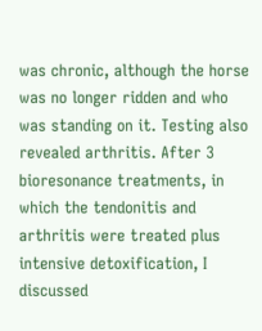was chronic, although the horse was no longer ridden and who was standing on it. Testing also revealed arthritis. After 3 bioresonance treatments, in which the tendonitis and arthritis were treated plus intensive detoxification, I discussed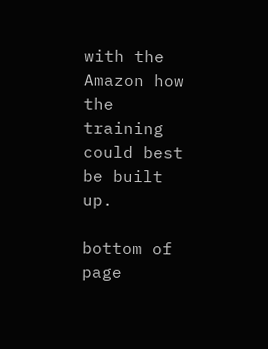with the Amazon how the training could best be built up.

bottom of page